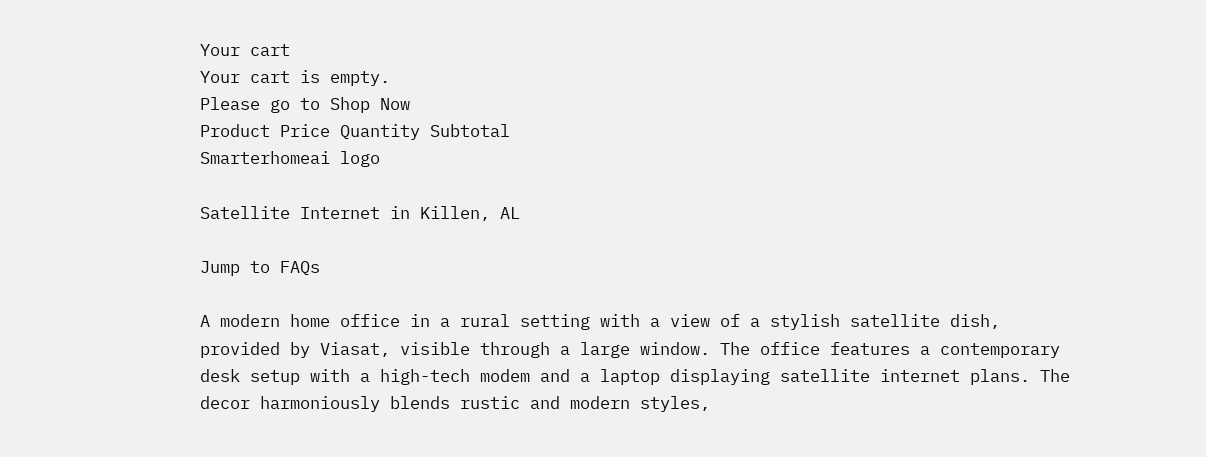Your cart
Your cart is empty.
Please go to Shop Now
Product Price Quantity Subtotal
Smarterhomeai logo

Satellite Internet in Killen, AL

Jump to FAQs

A modern home office in a rural setting with a view of a stylish satellite dish, provided by Viasat, visible through a large window. The office features a contemporary desk setup with a high-tech modem and a laptop displaying satellite internet plans. The decor harmoniously blends rustic and modern styles,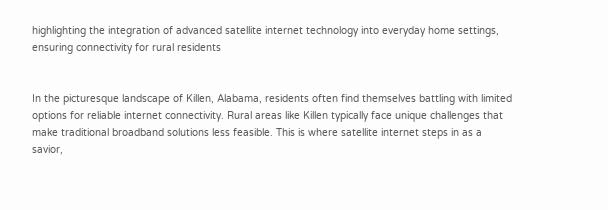highlighting the integration of advanced satellite internet technology into everyday home settings, ensuring connectivity for rural residents


In the picturesque landscape of Killen, Alabama, residents often find themselves battling with limited options for reliable internet connectivity. Rural areas like Killen typically face unique challenges that make traditional broadband solutions less feasible. This is where satellite internet steps in as a savior,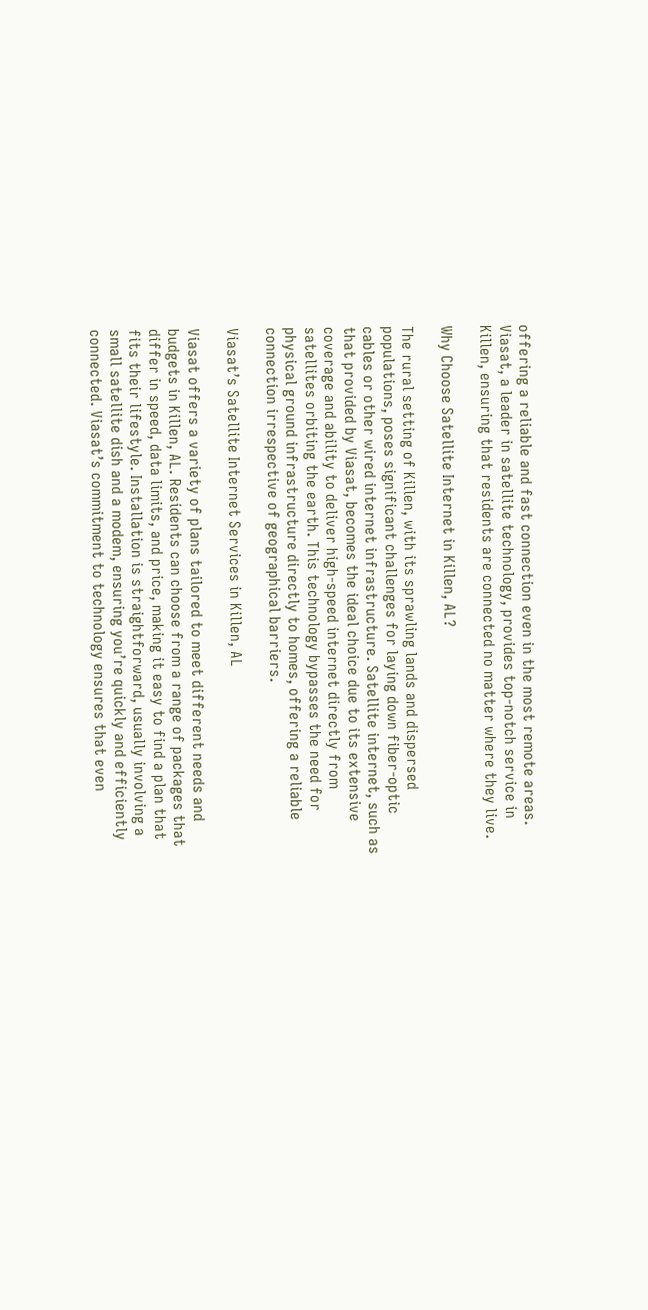offering a reliable and fast connection even in the most remote areas. Viasat, a leader in satellite technology, provides top-notch service in Killen, ensuring that residents are connected no matter where they live.

Why Choose Satellite Internet in Killen, AL?

The rural setting of Killen, with its sprawling lands and dispersed populations, poses significant challenges for laying down fiber-optic cables or other wired internet infrastructure. Satellite internet, such as that provided by Viasat, becomes the ideal choice due to its extensive coverage and ability to deliver high-speed internet directly from satellites orbiting the earth. This technology bypasses the need for physical ground infrastructure directly to homes, offering a reliable connection irrespective of geographical barriers.

Viasat’s Satellite Internet Services in Killen, AL

Viasat offers a variety of plans tailored to meet different needs and budgets in Killen, AL. Residents can choose from a range of packages that differ in speed, data limits, and price, making it easy to find a plan that fits their lifestyle. Installation is straightforward, usually involving a small satellite dish and a modem, ensuring you’re quickly and efficiently connected. Viasat’s commitment to technology ensures that even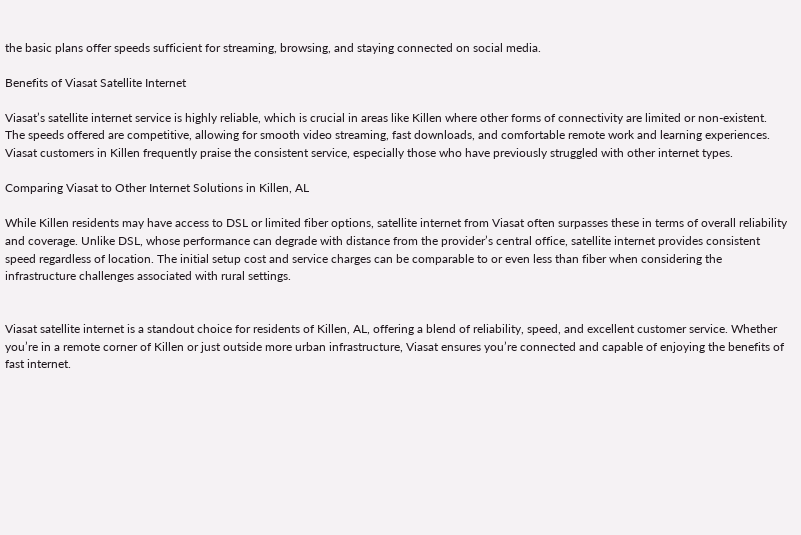the basic plans offer speeds sufficient for streaming, browsing, and staying connected on social media.

Benefits of Viasat Satellite Internet

Viasat’s satellite internet service is highly reliable, which is crucial in areas like Killen where other forms of connectivity are limited or non-existent. The speeds offered are competitive, allowing for smooth video streaming, fast downloads, and comfortable remote work and learning experiences. Viasat customers in Killen frequently praise the consistent service, especially those who have previously struggled with other internet types.

Comparing Viasat to Other Internet Solutions in Killen, AL

While Killen residents may have access to DSL or limited fiber options, satellite internet from Viasat often surpasses these in terms of overall reliability and coverage. Unlike DSL, whose performance can degrade with distance from the provider’s central office, satellite internet provides consistent speed regardless of location. The initial setup cost and service charges can be comparable to or even less than fiber when considering the infrastructure challenges associated with rural settings.


Viasat satellite internet is a standout choice for residents of Killen, AL, offering a blend of reliability, speed, and excellent customer service. Whether you’re in a remote corner of Killen or just outside more urban infrastructure, Viasat ensures you’re connected and capable of enjoying the benefits of fast internet.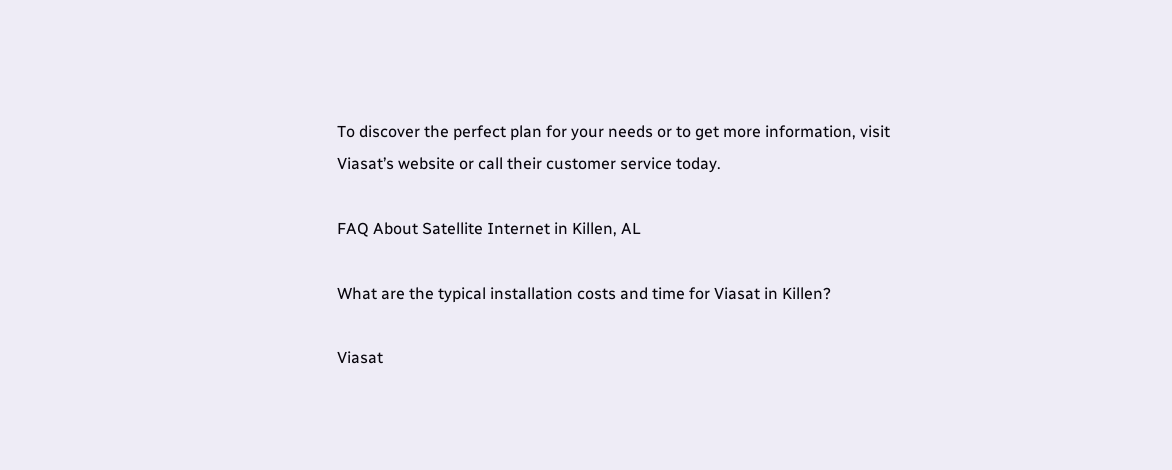To discover the perfect plan for your needs or to get more information, visit Viasat’s website or call their customer service today.

FAQ About Satellite Internet in Killen, AL

What are the typical installation costs and time for Viasat in Killen?

Viasat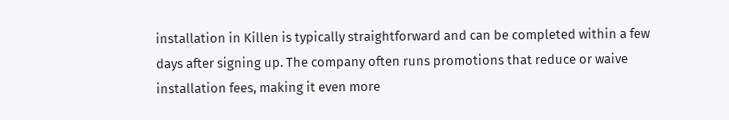installation in Killen is typically straightforward and can be completed within a few days after signing up. The company often runs promotions that reduce or waive installation fees, making it even more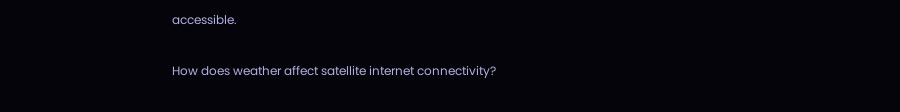accessible.

How does weather affect satellite internet connectivity?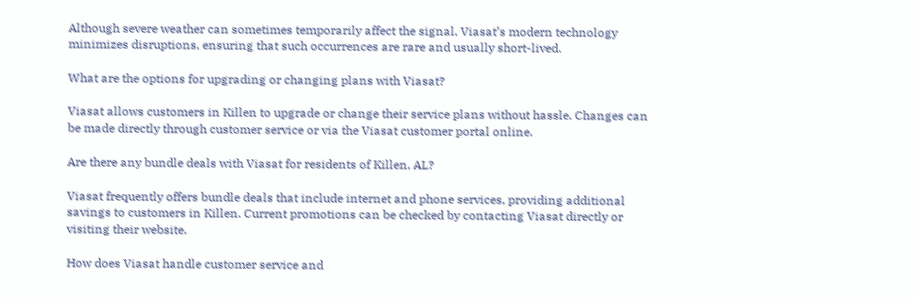Although severe weather can sometimes temporarily affect the signal, Viasat’s modern technology minimizes disruptions, ensuring that such occurrences are rare and usually short-lived.

What are the options for upgrading or changing plans with Viasat?

Viasat allows customers in Killen to upgrade or change their service plans without hassle. Changes can be made directly through customer service or via the Viasat customer portal online.

Are there any bundle deals with Viasat for residents of Killen, AL?

Viasat frequently offers bundle deals that include internet and phone services, providing additional savings to customers in Killen. Current promotions can be checked by contacting Viasat directly or visiting their website.

How does Viasat handle customer service and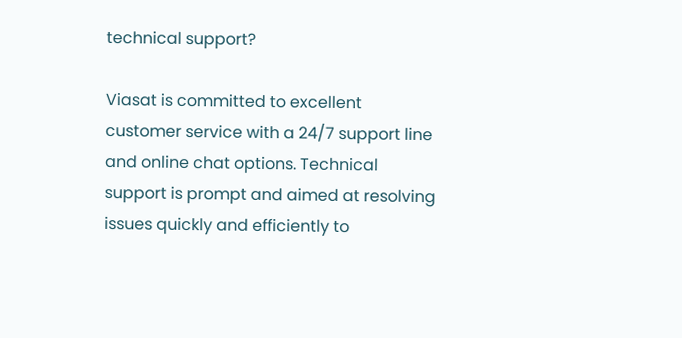technical support?

Viasat is committed to excellent customer service with a 24/7 support line and online chat options. Technical support is prompt and aimed at resolving issues quickly and efficiently to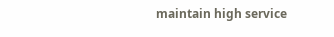maintain high service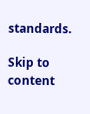standards.

Skip to content